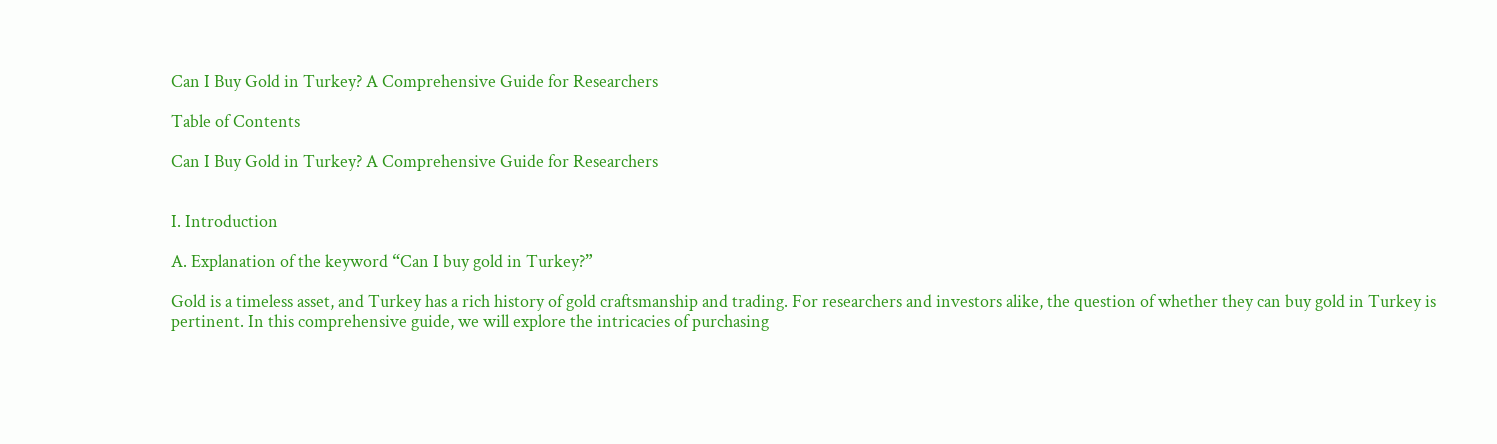Can I Buy Gold in Turkey? A Comprehensive Guide for Researchers

Table of Contents

Can I Buy Gold in Turkey? A Comprehensive Guide for Researchers


I. Introduction

A. Explanation of the keyword “Can I buy gold in Turkey?”

Gold is a timeless asset, and Turkey has a rich history of gold craftsmanship and trading. For researchers and investors alike, the question of whether they can buy gold in Turkey is pertinent. In this comprehensive guide, we will explore the intricacies of purchasing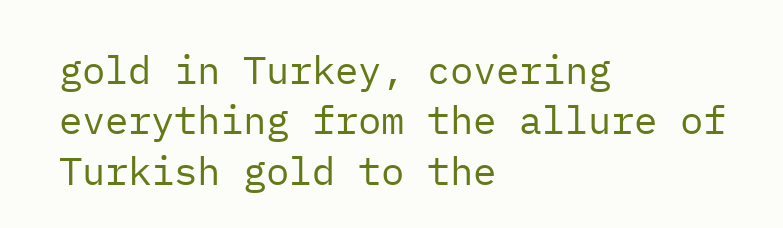gold in Turkey, covering everything from the allure of Turkish gold to the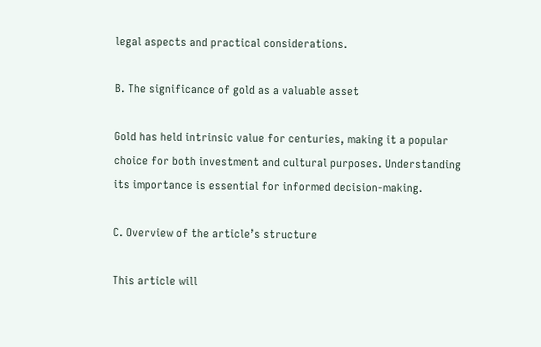legal aspects and practical considerations.

B. The significance of gold as a valuable asset

Gold has held intrinsic value for centuries, making it a popular choice for both investment and cultural purposes. Understanding its importance is essential for informed decision-making.

C. Overview of the article’s structure

This article will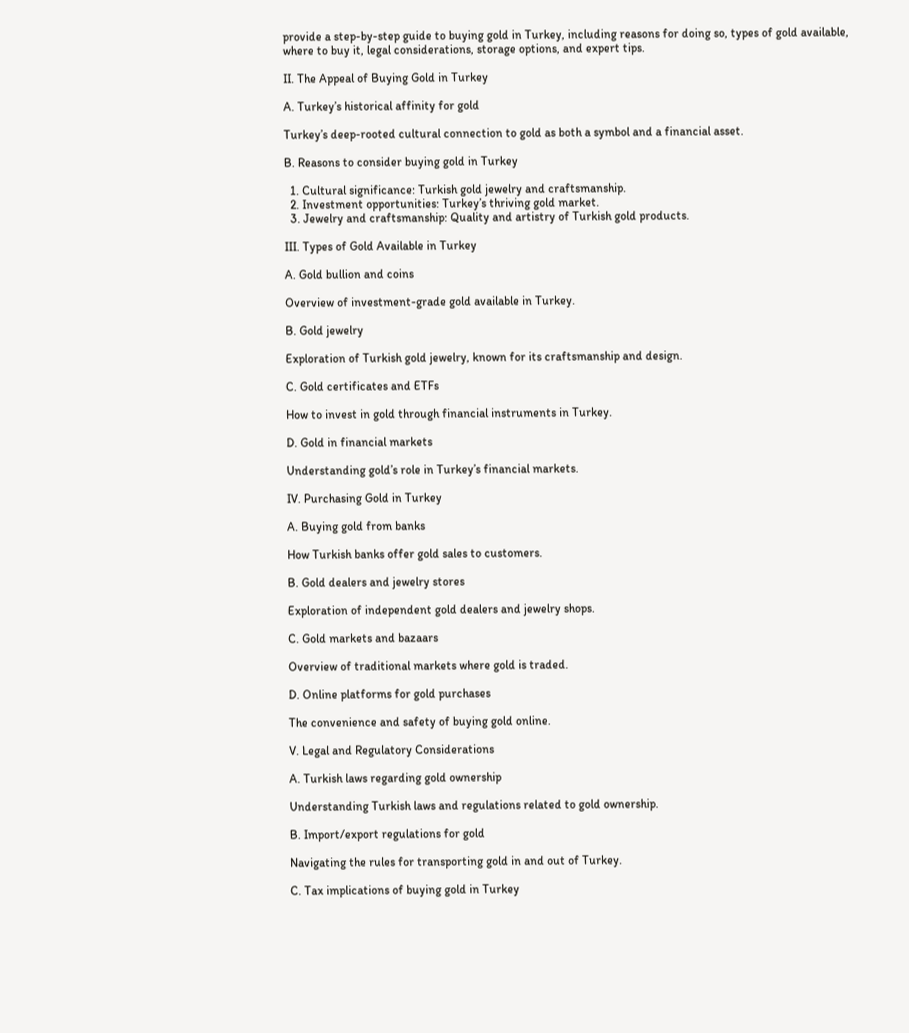provide a step-by-step guide to buying gold in Turkey, including reasons for doing so, types of gold available, where to buy it, legal considerations, storage options, and expert tips.

II. The Appeal of Buying Gold in Turkey

A. Turkey’s historical affinity for gold

Turkey’s deep-rooted cultural connection to gold as both a symbol and a financial asset.

B. Reasons to consider buying gold in Turkey

  1. Cultural significance: Turkish gold jewelry and craftsmanship.
  2. Investment opportunities: Turkey’s thriving gold market.
  3. Jewelry and craftsmanship: Quality and artistry of Turkish gold products.

III. Types of Gold Available in Turkey

A. Gold bullion and coins

Overview of investment-grade gold available in Turkey.

B. Gold jewelry

Exploration of Turkish gold jewelry, known for its craftsmanship and design.

C. Gold certificates and ETFs

How to invest in gold through financial instruments in Turkey.

D. Gold in financial markets

Understanding gold’s role in Turkey’s financial markets.

IV. Purchasing Gold in Turkey

A. Buying gold from banks

How Turkish banks offer gold sales to customers.

B. Gold dealers and jewelry stores

Exploration of independent gold dealers and jewelry shops.

C. Gold markets and bazaars

Overview of traditional markets where gold is traded.

D. Online platforms for gold purchases

The convenience and safety of buying gold online.

V. Legal and Regulatory Considerations

A. Turkish laws regarding gold ownership

Understanding Turkish laws and regulations related to gold ownership.

B. Import/export regulations for gold

Navigating the rules for transporting gold in and out of Turkey.

C. Tax implications of buying gold in Turkey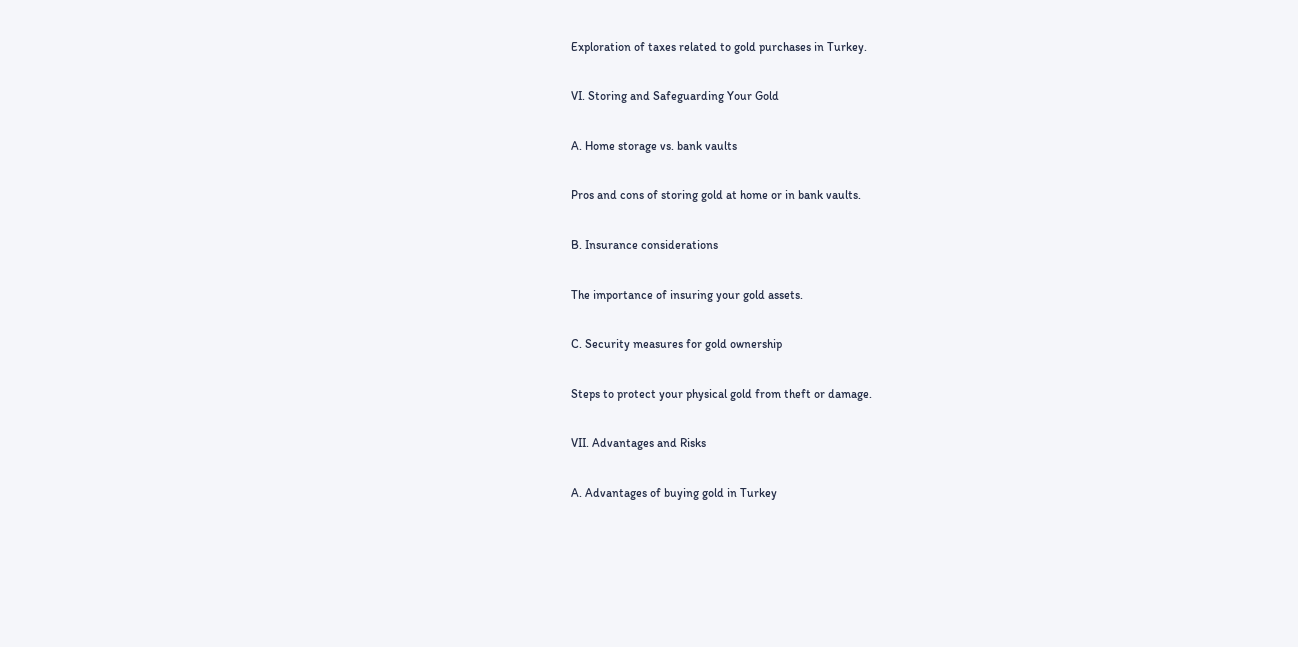Exploration of taxes related to gold purchases in Turkey.

VI. Storing and Safeguarding Your Gold

A. Home storage vs. bank vaults

Pros and cons of storing gold at home or in bank vaults.

B. Insurance considerations

The importance of insuring your gold assets.

C. Security measures for gold ownership

Steps to protect your physical gold from theft or damage.

VII. Advantages and Risks

A. Advantages of buying gold in Turkey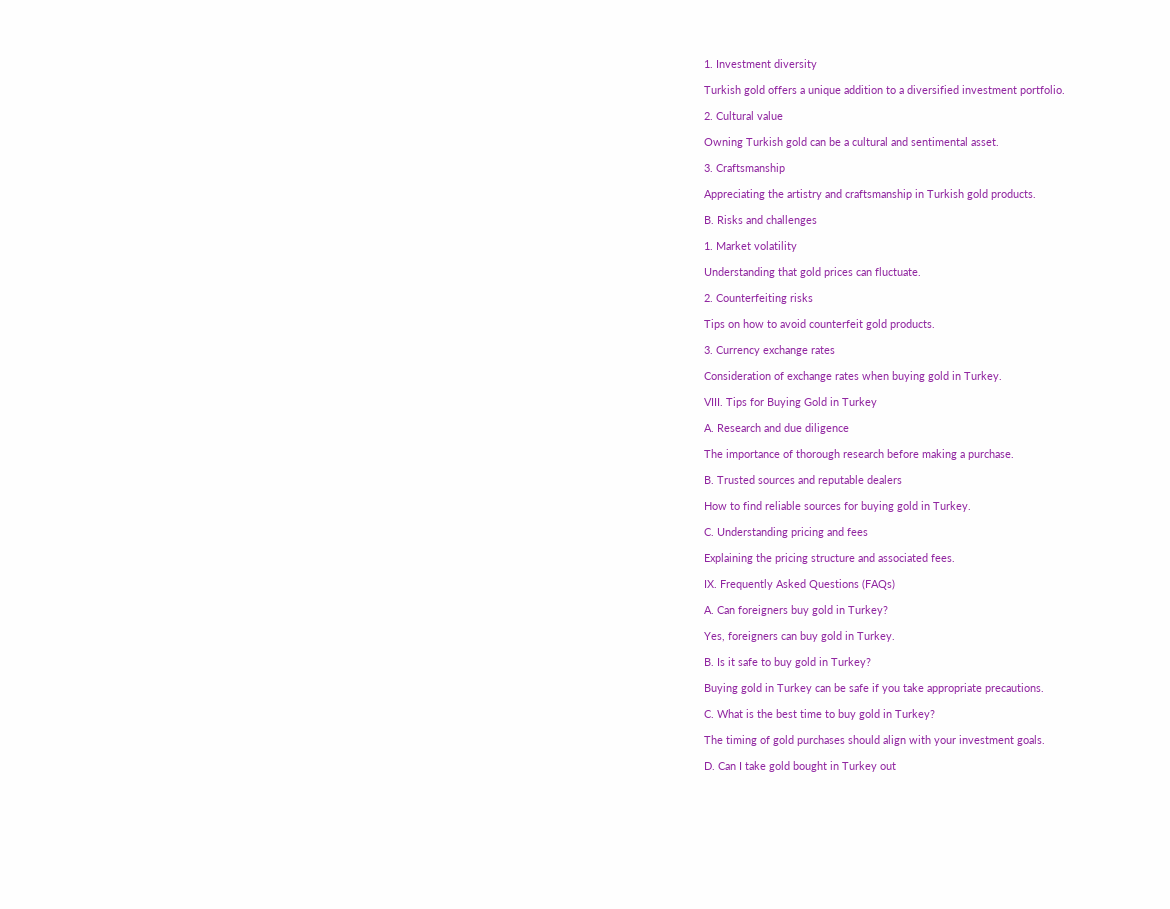1. Investment diversity

Turkish gold offers a unique addition to a diversified investment portfolio.

2. Cultural value

Owning Turkish gold can be a cultural and sentimental asset.

3. Craftsmanship

Appreciating the artistry and craftsmanship in Turkish gold products.

B. Risks and challenges

1. Market volatility

Understanding that gold prices can fluctuate.

2. Counterfeiting risks

Tips on how to avoid counterfeit gold products.

3. Currency exchange rates

Consideration of exchange rates when buying gold in Turkey.

VIII. Tips for Buying Gold in Turkey

A. Research and due diligence

The importance of thorough research before making a purchase.

B. Trusted sources and reputable dealers

How to find reliable sources for buying gold in Turkey.

C. Understanding pricing and fees

Explaining the pricing structure and associated fees.

IX. Frequently Asked Questions (FAQs)

A. Can foreigners buy gold in Turkey?

Yes, foreigners can buy gold in Turkey.

B. Is it safe to buy gold in Turkey?

Buying gold in Turkey can be safe if you take appropriate precautions.

C. What is the best time to buy gold in Turkey?

The timing of gold purchases should align with your investment goals.

D. Can I take gold bought in Turkey out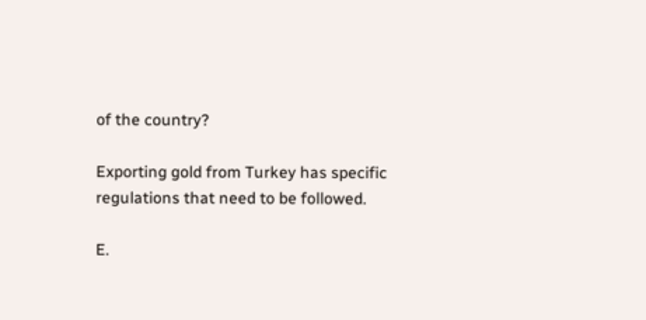of the country?

Exporting gold from Turkey has specific regulations that need to be followed.

E.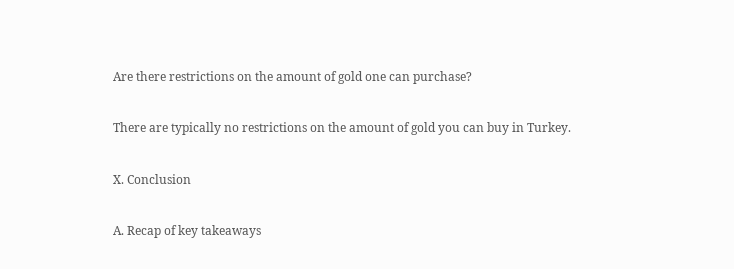Are there restrictions on the amount of gold one can purchase?

There are typically no restrictions on the amount of gold you can buy in Turkey.

X. Conclusion

A. Recap of key takeaways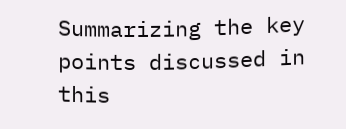Summarizing the key points discussed in this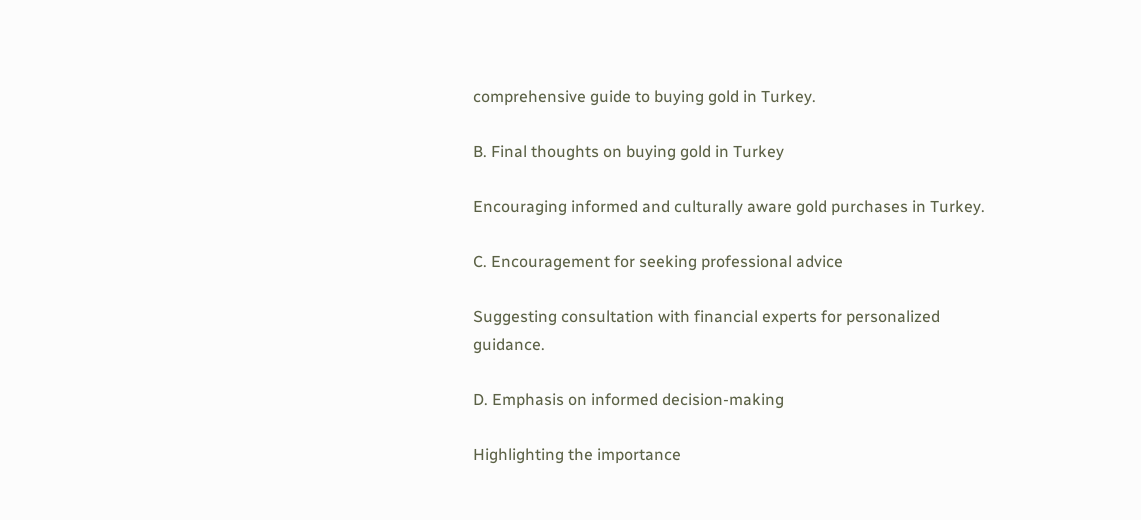comprehensive guide to buying gold in Turkey.

B. Final thoughts on buying gold in Turkey

Encouraging informed and culturally aware gold purchases in Turkey.

C. Encouragement for seeking professional advice

Suggesting consultation with financial experts for personalized guidance.

D. Emphasis on informed decision-making

Highlighting the importance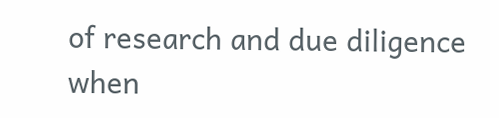of research and due diligence when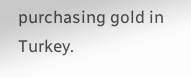purchasing gold in Turkey.